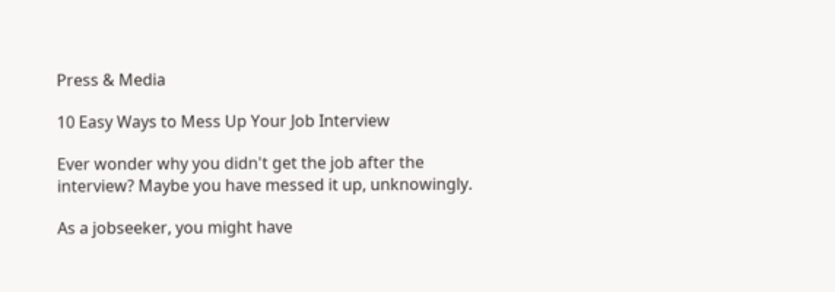Press & Media

10 Easy Ways to Mess Up Your Job Interview

Ever wonder why you didn't get the job after the interview? Maybe you have messed it up, unknowingly.

As a jobseeker, you might have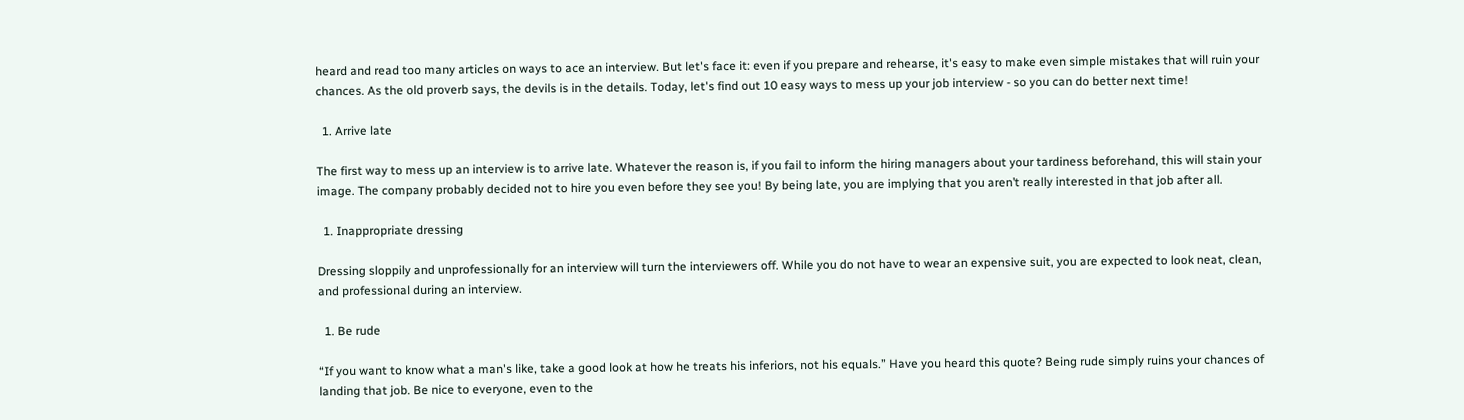heard and read too many articles on ways to ace an interview. But let's face it: even if you prepare and rehearse, it's easy to make even simple mistakes that will ruin your chances. As the old proverb says, the devils is in the details. Today, let's find out 10 easy ways to mess up your job interview - so you can do better next time!

  1. Arrive late

The first way to mess up an interview is to arrive late. Whatever the reason is, if you fail to inform the hiring managers about your tardiness beforehand, this will stain your image. The company probably decided not to hire you even before they see you! By being late, you are implying that you aren’t really interested in that job after all.

  1. Inappropriate dressing

Dressing sloppily and unprofessionally for an interview will turn the interviewers off. While you do not have to wear an expensive suit, you are expected to look neat, clean, and professional during an interview.

  1. Be rude

“If you want to know what a man's like, take a good look at how he treats his inferiors, not his equals.” Have you heard this quote? Being rude simply ruins your chances of landing that job. Be nice to everyone, even to the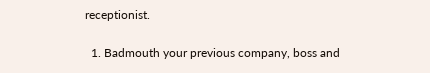receptionist.

  1. Badmouth your previous company, boss and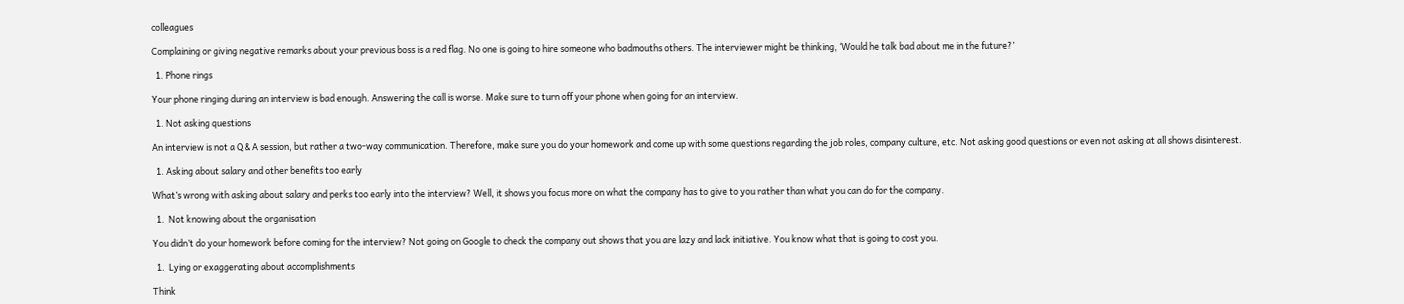colleagues

Complaining or giving negative remarks about your previous boss is a red flag. No one is going to hire someone who badmouths others. The interviewer might be thinking, ‘Would he talk bad about me in the future?’

  1. Phone rings

Your phone ringing during an interview is bad enough. Answering the call is worse. Make sure to turn off your phone when going for an interview.

  1. Not asking questions

An interview is not a Q & A session, but rather a two-way communication. Therefore, make sure you do your homework and come up with some questions regarding the job roles, company culture, etc. Not asking good questions or even not asking at all shows disinterest.

  1. Asking about salary and other benefits too early

What’s wrong with asking about salary and perks too early into the interview? Well, it shows you focus more on what the company has to give to you rather than what you can do for the company.

  1.  Not knowing about the organisation

You didn’t do your homework before coming for the interview? Not going on Google to check the company out shows that you are lazy and lack initiative. You know what that is going to cost you.

  1.  Lying or exaggerating about accomplishments

Think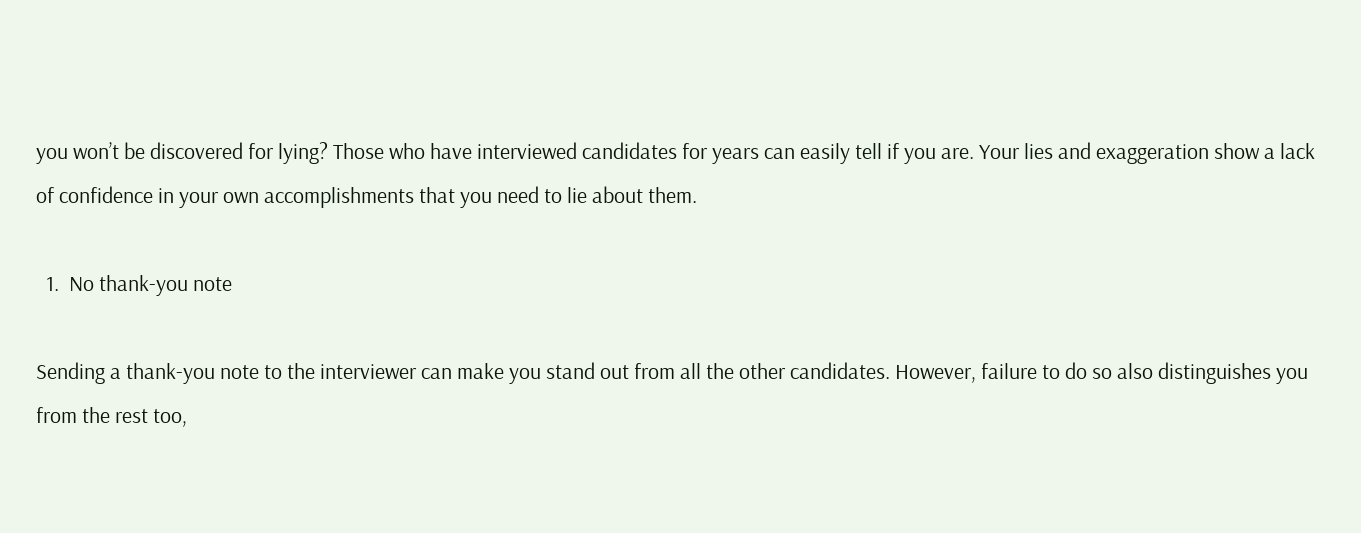you won’t be discovered for lying? Those who have interviewed candidates for years can easily tell if you are. Your lies and exaggeration show a lack of confidence in your own accomplishments that you need to lie about them.

  1.  No thank-you note

Sending a thank-you note to the interviewer can make you stand out from all the other candidates. However, failure to do so also distinguishes you from the rest too,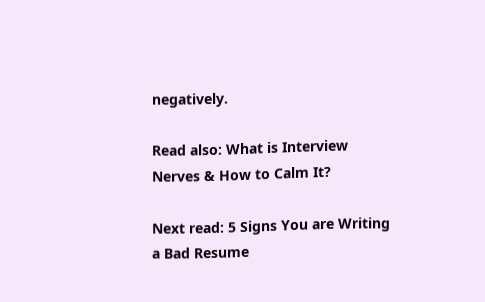negatively.

Read also: What is Interview Nerves & How to Calm It?

Next read: 5 Signs You are Writing a Bad Resume